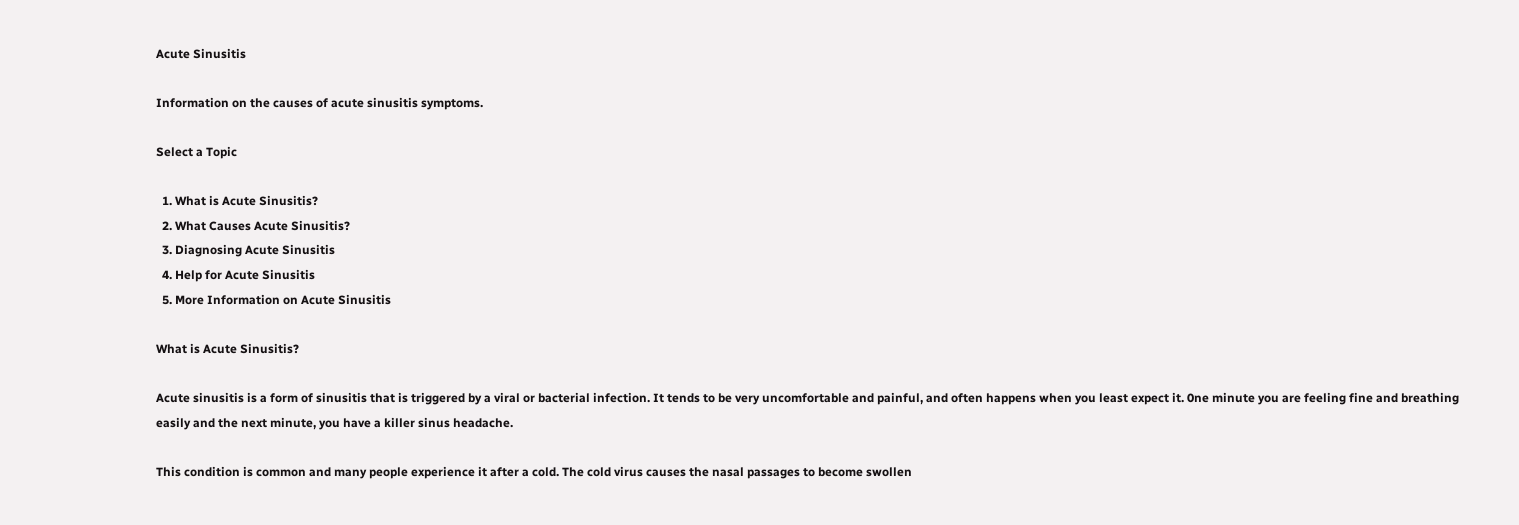Acute Sinusitis

Information on the causes of acute sinusitis symptoms.

Select a Topic

  1. What is Acute Sinusitis?
  2. What Causes Acute Sinusitis?
  3. Diagnosing Acute Sinusitis
  4. Help for Acute Sinusitis
  5. More Information on Acute Sinusitis

What is Acute Sinusitis?

Acute sinusitis is a form of sinusitis that is triggered by a viral or bacterial infection. It tends to be very uncomfortable and painful, and often happens when you least expect it. 0ne minute you are feeling fine and breathing easily and the next minute, you have a killer sinus headache.

This condition is common and many people experience it after a cold. The cold virus causes the nasal passages to become swollen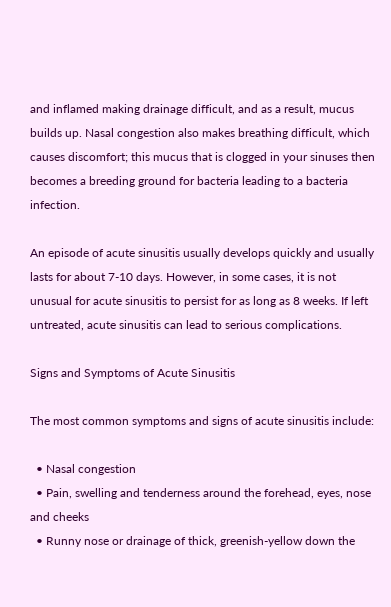and inflamed making drainage difficult, and as a result, mucus builds up. Nasal congestion also makes breathing difficult, which causes discomfort; this mucus that is clogged in your sinuses then becomes a breeding ground for bacteria leading to a bacteria infection.

An episode of acute sinusitis usually develops quickly and usually lasts for about 7-10 days. However, in some cases, it is not unusual for acute sinusitis to persist for as long as 8 weeks. If left untreated, acute sinusitis can lead to serious complications.

Signs and Symptoms of Acute Sinusitis

The most common symptoms and signs of acute sinusitis include:

  • Nasal congestion
  • Pain, swelling and tenderness around the forehead, eyes, nose and cheeks
  • Runny nose or drainage of thick, greenish-yellow down the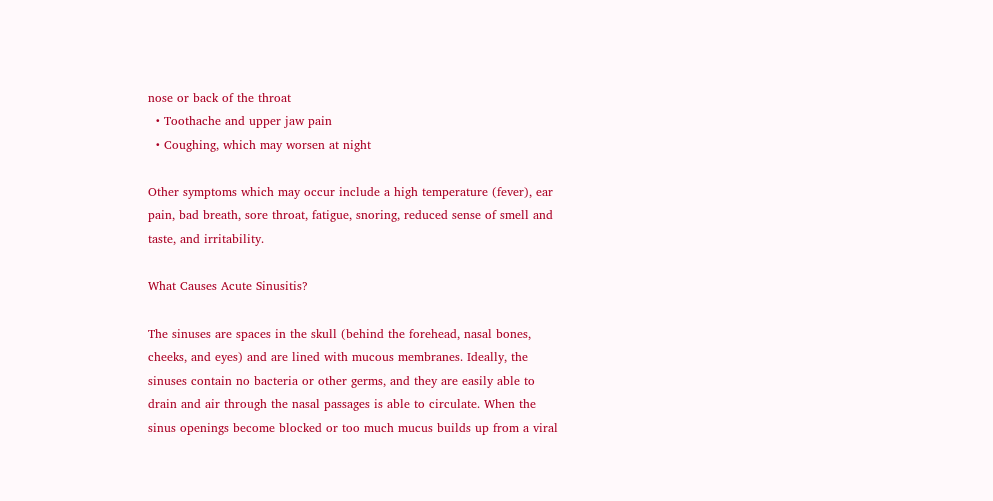nose or back of the throat
  • Toothache and upper jaw pain
  • Coughing, which may worsen at night

Other symptoms which may occur include a high temperature (fever), ear pain, bad breath, sore throat, fatigue, snoring, reduced sense of smell and taste, and irritability.

What Causes Acute Sinusitis?

The sinuses are spaces in the skull (behind the forehead, nasal bones, cheeks, and eyes) and are lined with mucous membranes. Ideally, the sinuses contain no bacteria or other germs, and they are easily able to drain and air through the nasal passages is able to circulate. When the sinus openings become blocked or too much mucus builds up from a viral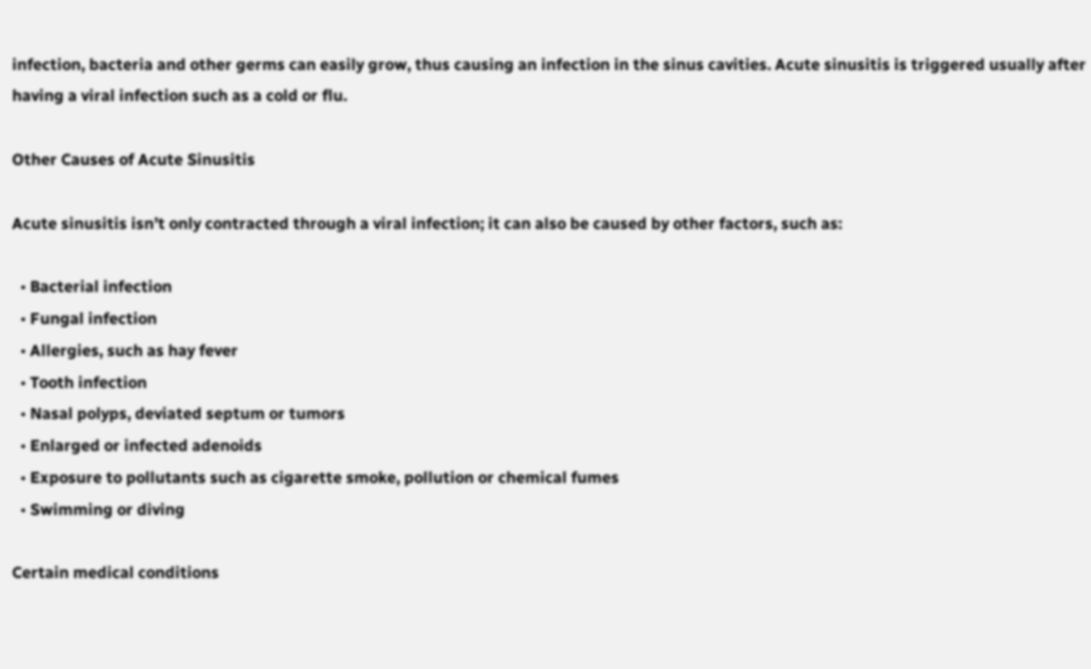infection, bacteria and other germs can easily grow, thus causing an infection in the sinus cavities. Acute sinusitis is triggered usually after having a viral infection such as a cold or flu.

Other Causes of Acute Sinusitis

Acute sinusitis isn’t only contracted through a viral infection; it can also be caused by other factors, such as:

  • Bacterial infection
  • Fungal infection
  • Allergies, such as hay fever
  • Tooth infection
  • Nasal polyps, deviated septum or tumors
  • Enlarged or infected adenoids
  • Exposure to pollutants such as cigarette smoke, pollution or chemical fumes
  • Swimming or diving

Certain medical conditions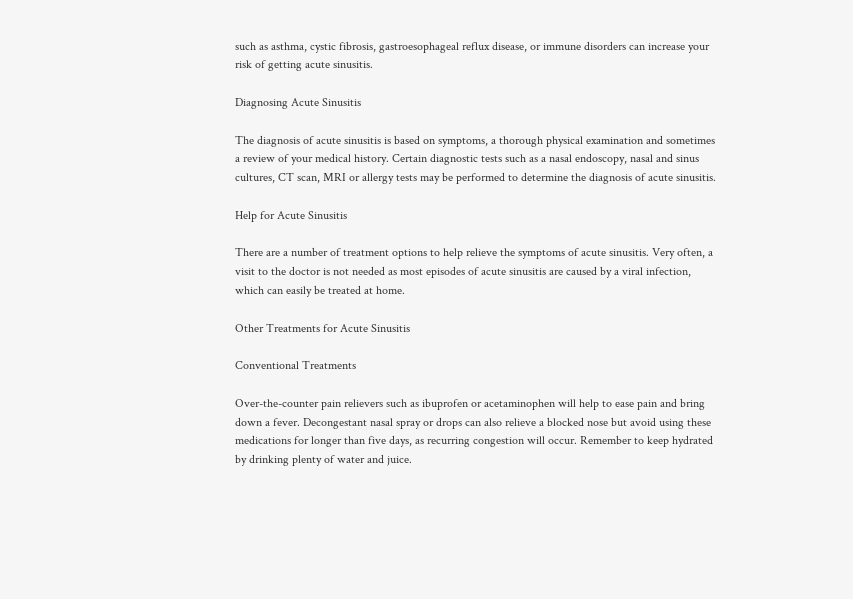such as asthma, cystic fibrosis, gastroesophageal reflux disease, or immune disorders can increase your risk of getting acute sinusitis.

Diagnosing Acute Sinusitis

The diagnosis of acute sinusitis is based on symptoms, a thorough physical examination and sometimes a review of your medical history. Certain diagnostic tests such as a nasal endoscopy, nasal and sinus cultures, CT scan, MRI or allergy tests may be performed to determine the diagnosis of acute sinusitis.

Help for Acute Sinusitis

There are a number of treatment options to help relieve the symptoms of acute sinusitis. Very often, a visit to the doctor is not needed as most episodes of acute sinusitis are caused by a viral infection, which can easily be treated at home.

Other Treatments for Acute Sinusitis

Conventional Treatments

Over-the-counter pain relievers such as ibuprofen or acetaminophen will help to ease pain and bring down a fever. Decongestant nasal spray or drops can also relieve a blocked nose but avoid using these medications for longer than five days, as recurring congestion will occur. Remember to keep hydrated by drinking plenty of water and juice.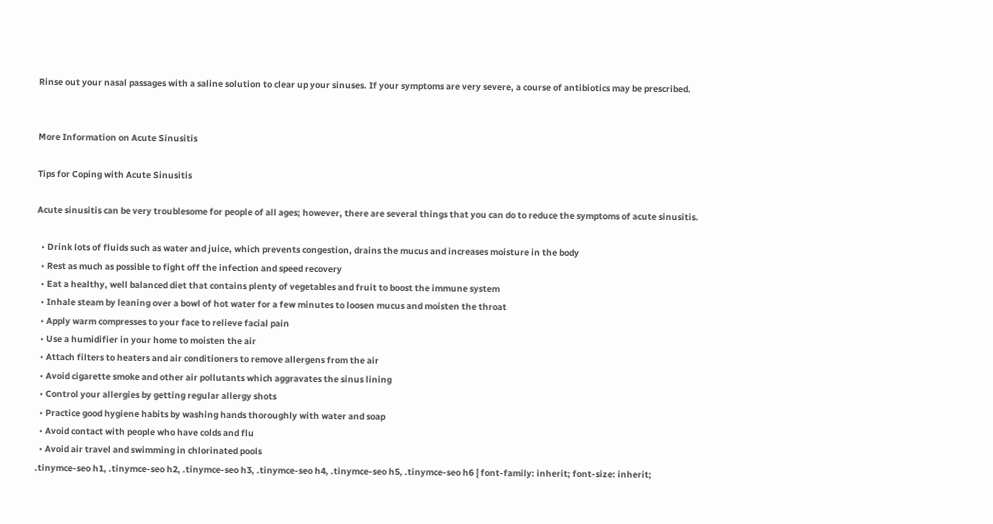Rinse out your nasal passages with a saline solution to clear up your sinuses. If your symptoms are very severe, a course of antibiotics may be prescribed.


More Information on Acute Sinusitis

Tips for Coping with Acute Sinusitis

Acute sinusitis can be very troublesome for people of all ages; however, there are several things that you can do to reduce the symptoms of acute sinusitis.

  • Drink lots of fluids such as water and juice, which prevents congestion, drains the mucus and increases moisture in the body
  • Rest as much as possible to fight off the infection and speed recovery
  • Eat a healthy, well balanced diet that contains plenty of vegetables and fruit to boost the immune system
  • Inhale steam by leaning over a bowl of hot water for a few minutes to loosen mucus and moisten the throat
  • Apply warm compresses to your face to relieve facial pain
  • Use a humidifier in your home to moisten the air
  • Attach filters to heaters and air conditioners to remove allergens from the air
  • Avoid cigarette smoke and other air pollutants which aggravates the sinus lining
  • Control your allergies by getting regular allergy shots
  • Practice good hygiene habits by washing hands thoroughly with water and soap
  • Avoid contact with people who have colds and flu
  • Avoid air travel and swimming in chlorinated pools
.tinymce-seo h1, .tinymce-seo h2, .tinymce-seo h3, .tinymce-seo h4, .tinymce-seo h5, .tinymce-seo h6 { font-family: inherit; font-size: inherit;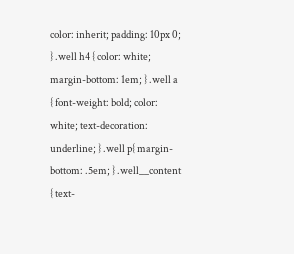color: inherit; padding: 10px 0; } .well h4 { color: white; margin-bottom: 1em; } .well a { font-weight: bold; color: white; text-decoration: underline; } .well p{ margin-bottom: .5em; } .well__content { text-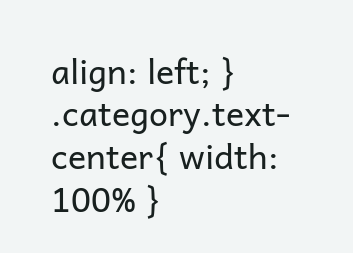align: left; } .category.text-center{ width: 100% }